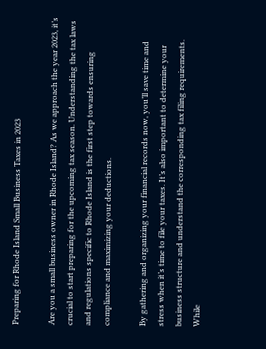Preparing for Rhode Island Small Business Taxes in 2023

Are you a small business owner in Rhode Island? As we approach the year 2023, it’s crucial to start preparing for the upcoming tax season. Understanding the tax laws and regulations specific to Rhode Island is the first step towards ensuring compliance and maximizing your deductions.

By gathering and organizing your financial records now, you’ll save time and stress when it’s time to file your taxes. It’s also important to determine your business structure and understand the corresponding tax filing requirements. While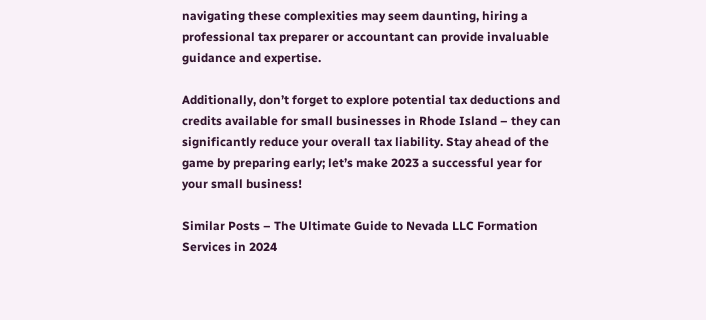navigating these complexities may seem daunting, hiring a professional tax preparer or accountant can provide invaluable guidance and expertise.

Additionally, don’t forget to explore potential tax deductions and credits available for small businesses in Rhode Island – they can significantly reduce your overall tax liability. Stay ahead of the game by preparing early; let’s make 2023 a successful year for your small business!

Similar Posts – The Ultimate Guide to Nevada LLC Formation Services in 2024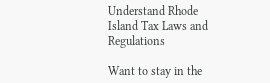Understand Rhode Island Tax Laws and Regulations

Want to stay in the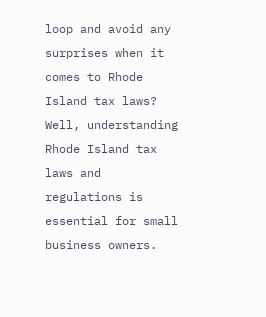loop and avoid any surprises when it comes to Rhode Island tax laws? Well, understanding Rhode Island tax laws and regulations is essential for small business owners.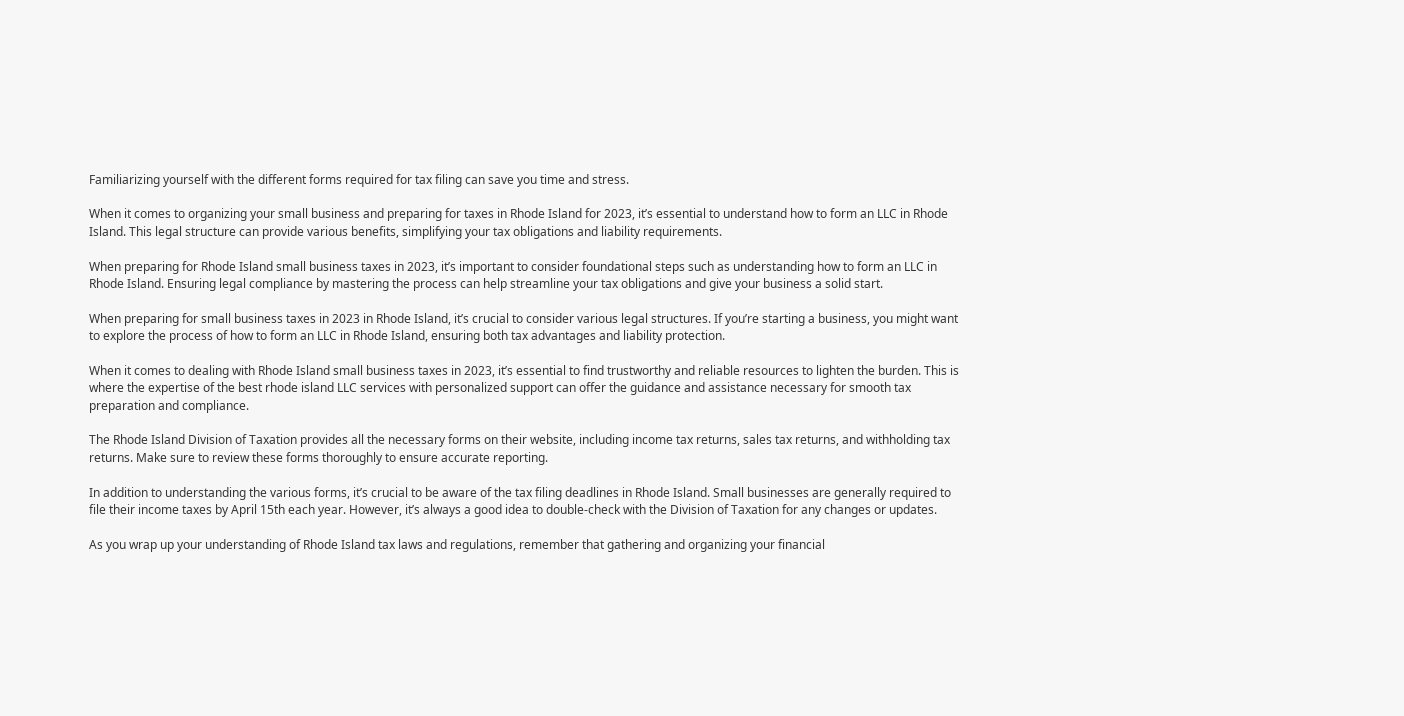Familiarizing yourself with the different forms required for tax filing can save you time and stress.

When it comes to organizing your small business and preparing for taxes in Rhode Island for 2023, it’s essential to understand how to form an LLC in Rhode Island. This legal structure can provide various benefits, simplifying your tax obligations and liability requirements.

When preparing for Rhode Island small business taxes in 2023, it’s important to consider foundational steps such as understanding how to form an LLC in Rhode Island. Ensuring legal compliance by mastering the process can help streamline your tax obligations and give your business a solid start.

When preparing for small business taxes in 2023 in Rhode Island, it’s crucial to consider various legal structures. If you’re starting a business, you might want to explore the process of how to form an LLC in Rhode Island, ensuring both tax advantages and liability protection.

When it comes to dealing with Rhode Island small business taxes in 2023, it’s essential to find trustworthy and reliable resources to lighten the burden. This is where the expertise of the best rhode island LLC services with personalized support can offer the guidance and assistance necessary for smooth tax preparation and compliance.

The Rhode Island Division of Taxation provides all the necessary forms on their website, including income tax returns, sales tax returns, and withholding tax returns. Make sure to review these forms thoroughly to ensure accurate reporting.

In addition to understanding the various forms, it’s crucial to be aware of the tax filing deadlines in Rhode Island. Small businesses are generally required to file their income taxes by April 15th each year. However, it’s always a good idea to double-check with the Division of Taxation for any changes or updates.

As you wrap up your understanding of Rhode Island tax laws and regulations, remember that gathering and organizing your financial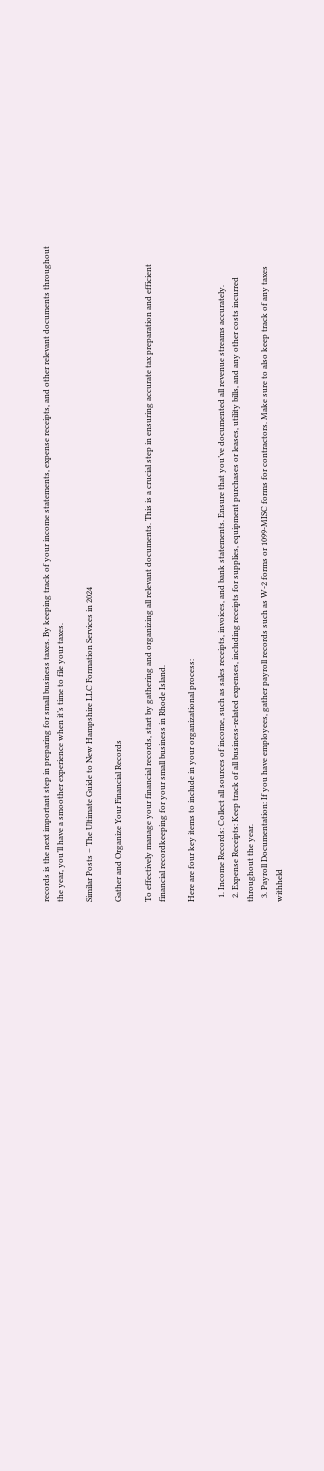records is the next important step in preparing for small business taxes. By keeping track of your income statements, expense receipts, and other relevant documents throughout the year, you’ll have a smoother experience when it’s time to file your taxes.

Similar Posts – The Ultimate Guide to New Hampshire LLC Formation Services in 2024

Gather and Organize Your Financial Records

To effectively manage your financial records, start by gathering and organizing all relevant documents. This is a crucial step in ensuring accurate tax preparation and efficient financial recordkeeping for your small business in Rhode Island.

Here are four key items to include in your organizational process:

  1. Income Records: Collect all sources of income, such as sales receipts, invoices, and bank statements. Ensure that you’ve documented all revenue streams accurately.
  2. Expense Receipts: Keep track of all business-related expenses, including receipts for supplies, equipment purchases or leases, utility bills, and any other costs incurred throughout the year.
  3. Payroll Documentation: If you have employees, gather payroll records such as W-2 forms or 1099-MISC forms for contractors. Make sure to also keep track of any taxes withheld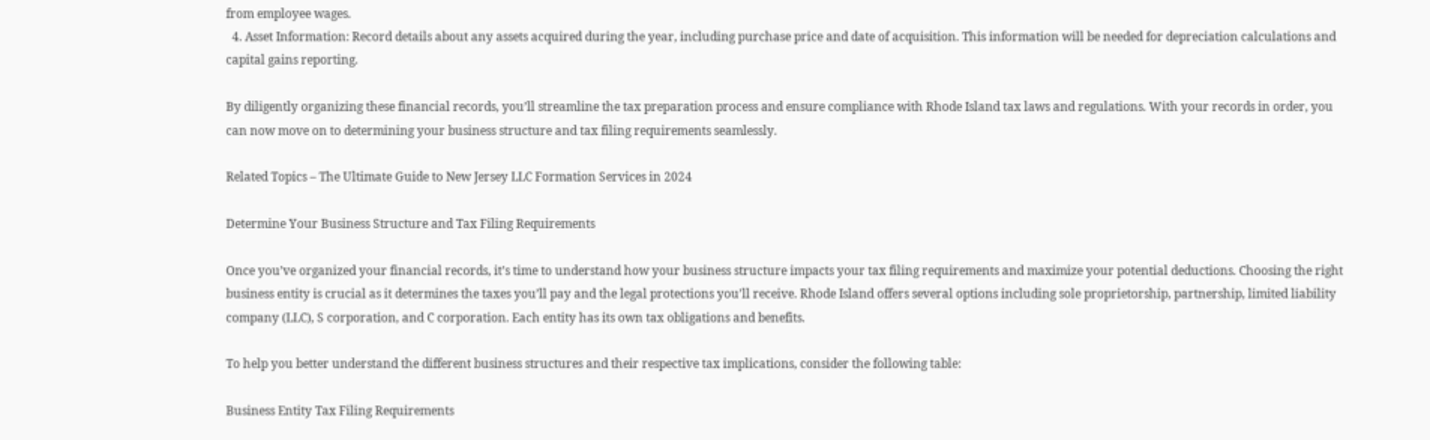from employee wages.
  4. Asset Information: Record details about any assets acquired during the year, including purchase price and date of acquisition. This information will be needed for depreciation calculations and capital gains reporting.

By diligently organizing these financial records, you’ll streamline the tax preparation process and ensure compliance with Rhode Island tax laws and regulations. With your records in order, you can now move on to determining your business structure and tax filing requirements seamlessly.

Related Topics – The Ultimate Guide to New Jersey LLC Formation Services in 2024

Determine Your Business Structure and Tax Filing Requirements

Once you’ve organized your financial records, it’s time to understand how your business structure impacts your tax filing requirements and maximize your potential deductions. Choosing the right business entity is crucial as it determines the taxes you’ll pay and the legal protections you’ll receive. Rhode Island offers several options including sole proprietorship, partnership, limited liability company (LLC), S corporation, and C corporation. Each entity has its own tax obligations and benefits.

To help you better understand the different business structures and their respective tax implications, consider the following table:

Business Entity Tax Filing Requirements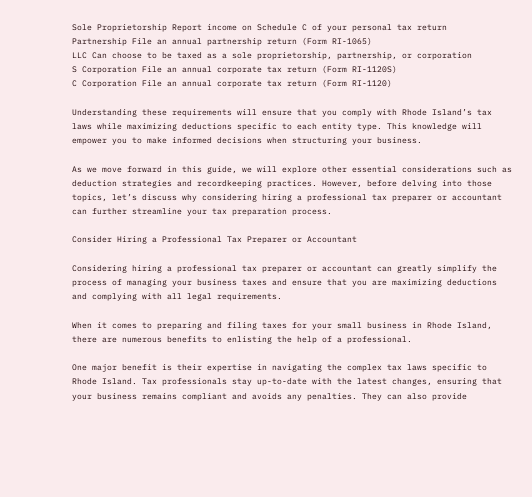Sole Proprietorship Report income on Schedule C of your personal tax return
Partnership File an annual partnership return (Form RI-1065)
LLC Can choose to be taxed as a sole proprietorship, partnership, or corporation
S Corporation File an annual corporate tax return (Form RI-1120S)
C Corporation File an annual corporate tax return (Form RI-1120)

Understanding these requirements will ensure that you comply with Rhode Island’s tax laws while maximizing deductions specific to each entity type. This knowledge will empower you to make informed decisions when structuring your business.

As we move forward in this guide, we will explore other essential considerations such as deduction strategies and recordkeeping practices. However, before delving into those topics, let’s discuss why considering hiring a professional tax preparer or accountant can further streamline your tax preparation process.

Consider Hiring a Professional Tax Preparer or Accountant

Considering hiring a professional tax preparer or accountant can greatly simplify the process of managing your business taxes and ensure that you are maximizing deductions and complying with all legal requirements.

When it comes to preparing and filing taxes for your small business in Rhode Island, there are numerous benefits to enlisting the help of a professional.

One major benefit is their expertise in navigating the complex tax laws specific to Rhode Island. Tax professionals stay up-to-date with the latest changes, ensuring that your business remains compliant and avoids any penalties. They can also provide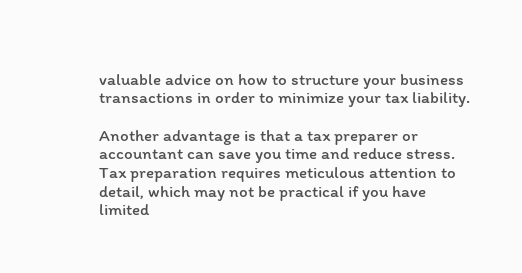valuable advice on how to structure your business transactions in order to minimize your tax liability.

Another advantage is that a tax preparer or accountant can save you time and reduce stress. Tax preparation requires meticulous attention to detail, which may not be practical if you have limited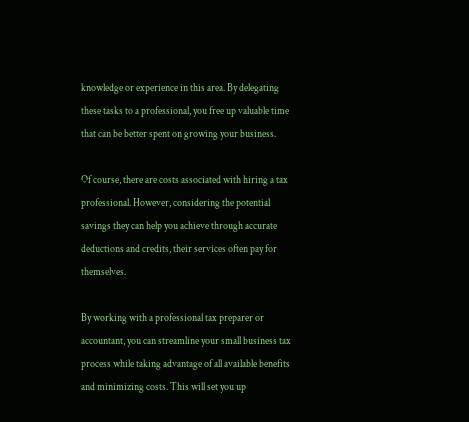knowledge or experience in this area. By delegating these tasks to a professional, you free up valuable time that can be better spent on growing your business.

Of course, there are costs associated with hiring a tax professional. However, considering the potential savings they can help you achieve through accurate deductions and credits, their services often pay for themselves.

By working with a professional tax preparer or accountant, you can streamline your small business tax process while taking advantage of all available benefits and minimizing costs. This will set you up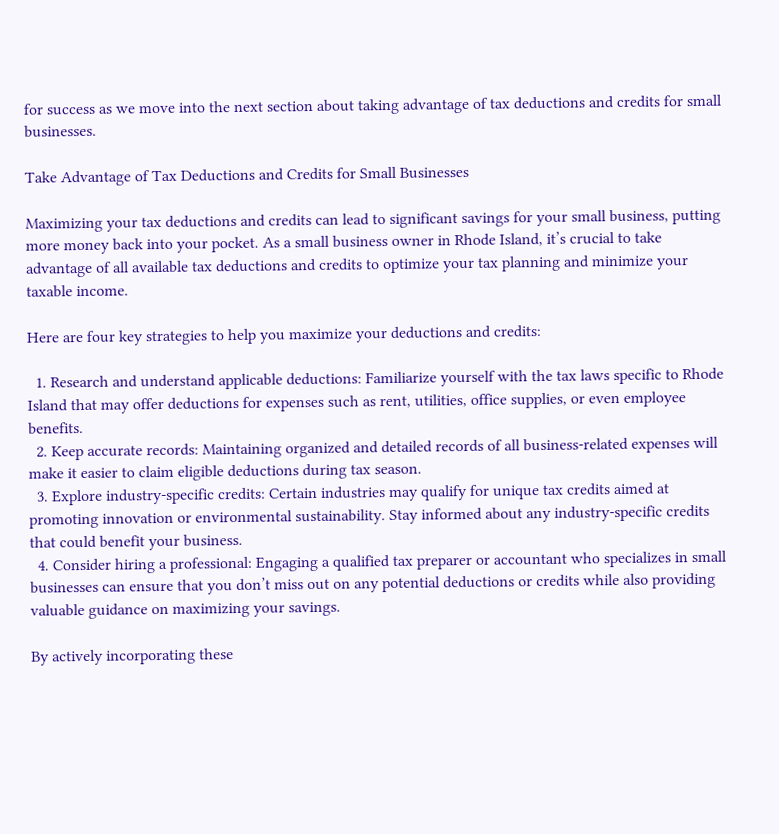for success as we move into the next section about taking advantage of tax deductions and credits for small businesses.

Take Advantage of Tax Deductions and Credits for Small Businesses

Maximizing your tax deductions and credits can lead to significant savings for your small business, putting more money back into your pocket. As a small business owner in Rhode Island, it’s crucial to take advantage of all available tax deductions and credits to optimize your tax planning and minimize your taxable income.

Here are four key strategies to help you maximize your deductions and credits:

  1. Research and understand applicable deductions: Familiarize yourself with the tax laws specific to Rhode Island that may offer deductions for expenses such as rent, utilities, office supplies, or even employee benefits.
  2. Keep accurate records: Maintaining organized and detailed records of all business-related expenses will make it easier to claim eligible deductions during tax season.
  3. Explore industry-specific credits: Certain industries may qualify for unique tax credits aimed at promoting innovation or environmental sustainability. Stay informed about any industry-specific credits that could benefit your business.
  4. Consider hiring a professional: Engaging a qualified tax preparer or accountant who specializes in small businesses can ensure that you don’t miss out on any potential deductions or credits while also providing valuable guidance on maximizing your savings.

By actively incorporating these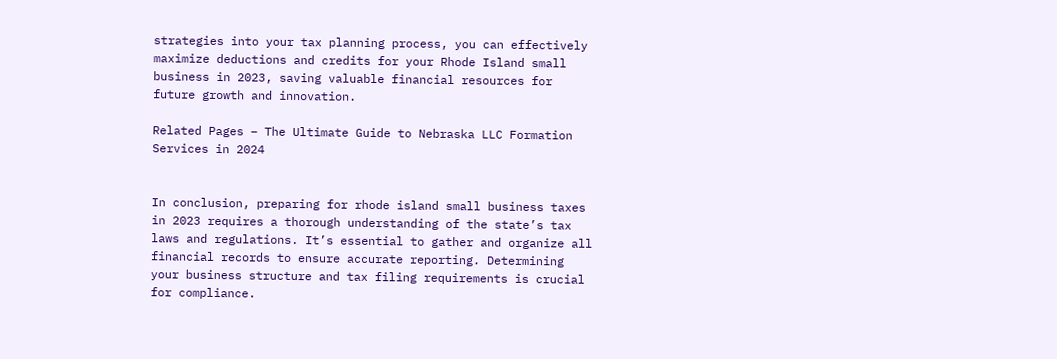strategies into your tax planning process, you can effectively maximize deductions and credits for your Rhode Island small business in 2023, saving valuable financial resources for future growth and innovation.

Related Pages – The Ultimate Guide to Nebraska LLC Formation Services in 2024


In conclusion, preparing for rhode island small business taxes in 2023 requires a thorough understanding of the state’s tax laws and regulations. It’s essential to gather and organize all financial records to ensure accurate reporting. Determining your business structure and tax filing requirements is crucial for compliance.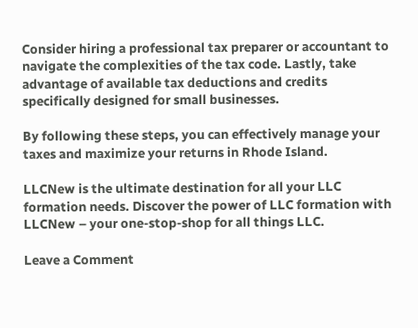Consider hiring a professional tax preparer or accountant to navigate the complexities of the tax code. Lastly, take advantage of available tax deductions and credits specifically designed for small businesses.

By following these steps, you can effectively manage your taxes and maximize your returns in Rhode Island.

LLCNew is the ultimate destination for all your LLC formation needs. Discover the power of LLC formation with LLCNew – your one-stop-shop for all things LLC.

Leave a Comment